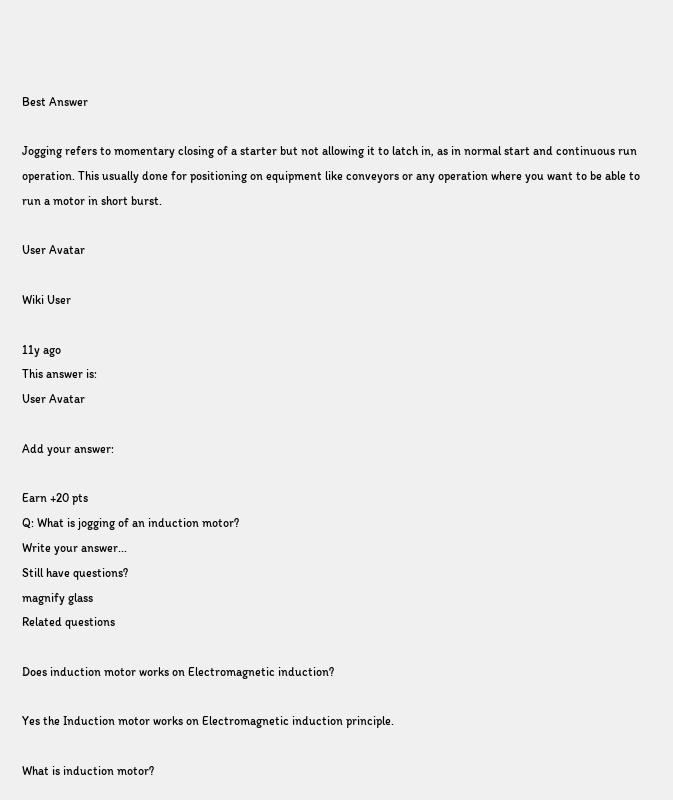Best Answer

Jogging refers to momentary closing of a starter but not allowing it to latch in, as in normal start and continuous run operation. This usually done for positioning on equipment like conveyors or any operation where you want to be able to run a motor in short burst.

User Avatar

Wiki User

11y ago
This answer is:
User Avatar

Add your answer:

Earn +20 pts
Q: What is jogging of an induction motor?
Write your answer...
Still have questions?
magnify glass
Related questions

Does induction motor works on Electromagnetic induction?

Yes the Induction motor works on Electromagnetic induction principle.

What is induction motor?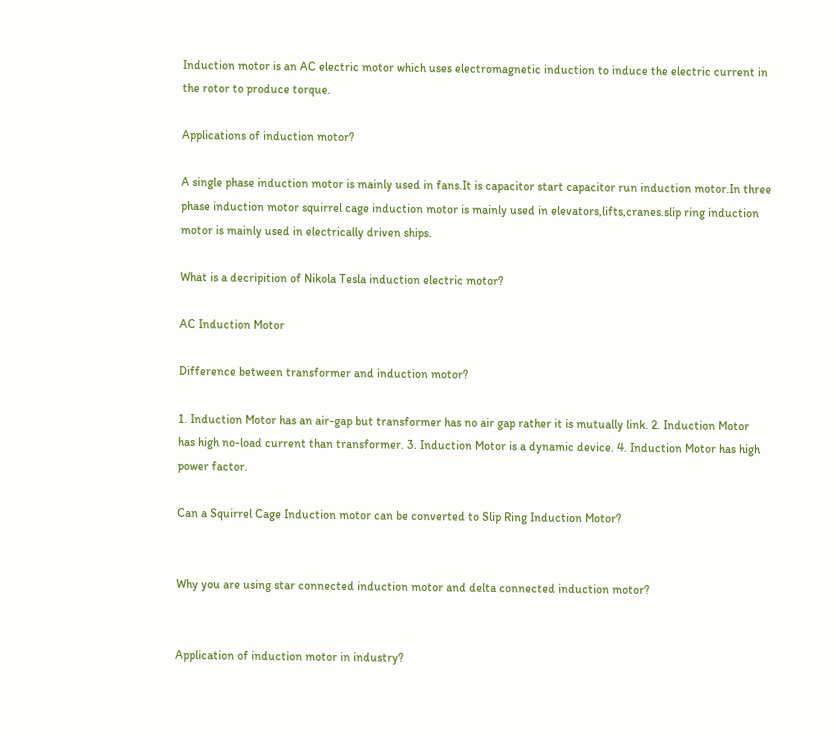Induction motor is an AC electric motor which uses electromagnetic induction to induce the electric current in the rotor to produce torque.

Applications of induction motor?

A single phase induction motor is mainly used in fans.It is capacitor start capacitor run induction motor.In three phase induction motor squirrel cage induction motor is mainly used in elevators,lifts,cranes.slip ring induction motor is mainly used in electrically driven ships.

What is a decripition of Nikola Tesla induction electric motor?

AC Induction Motor

Difference between transformer and induction motor?

1. Induction Motor has an air-gap but transformer has no air gap rather it is mutually link. 2. Induction Motor has high no-load current than transformer. 3. Induction Motor is a dynamic device. 4. Induction Motor has high power factor.

Can a Squirrel Cage Induction motor can be converted to Slip Ring Induction Motor?


Why you are using star connected induction motor and delta connected induction motor?


Application of induction motor in industry?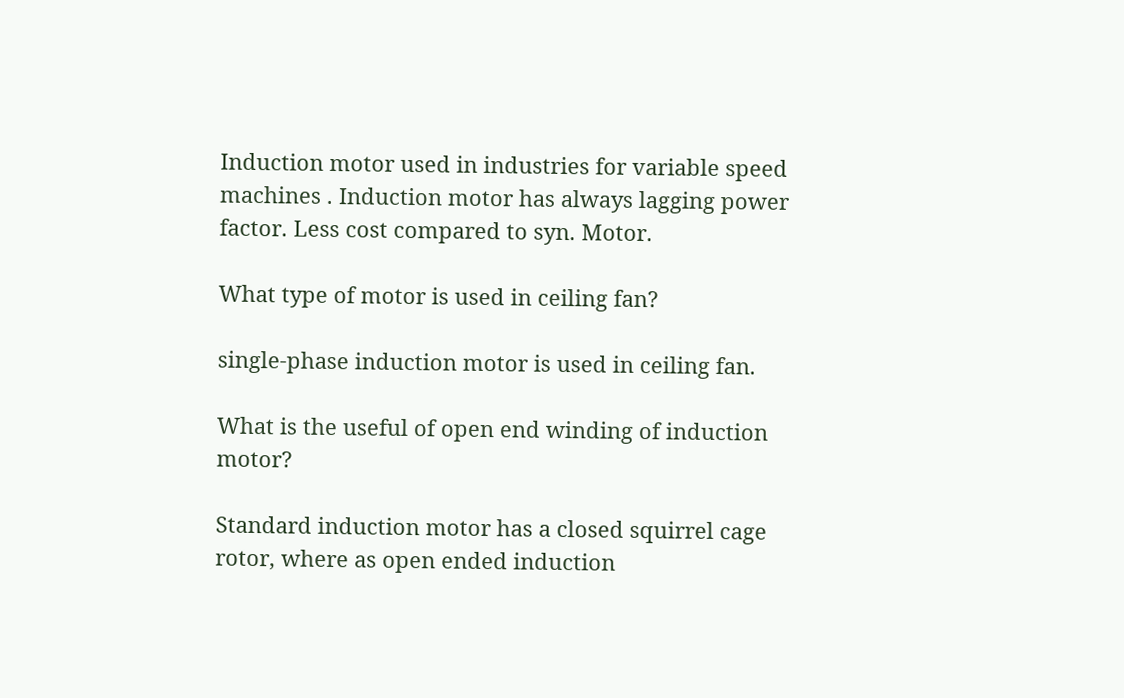Induction motor used in industries for variable speed machines . Induction motor has always lagging power factor. Less cost compared to syn. Motor.

What type of motor is used in ceiling fan?

single-phase induction motor is used in ceiling fan.

What is the useful of open end winding of induction motor?

Standard induction motor has a closed squirrel cage rotor, where as open ended induction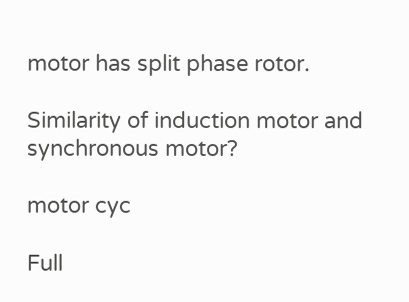motor has split phase rotor.

Similarity of induction motor and synchronous motor?

motor cyc

Full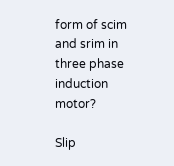form of scim and srim in three phase induction motor?

Slip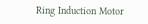Ring Induction Motor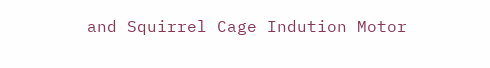and Squirrel Cage Indution Motor